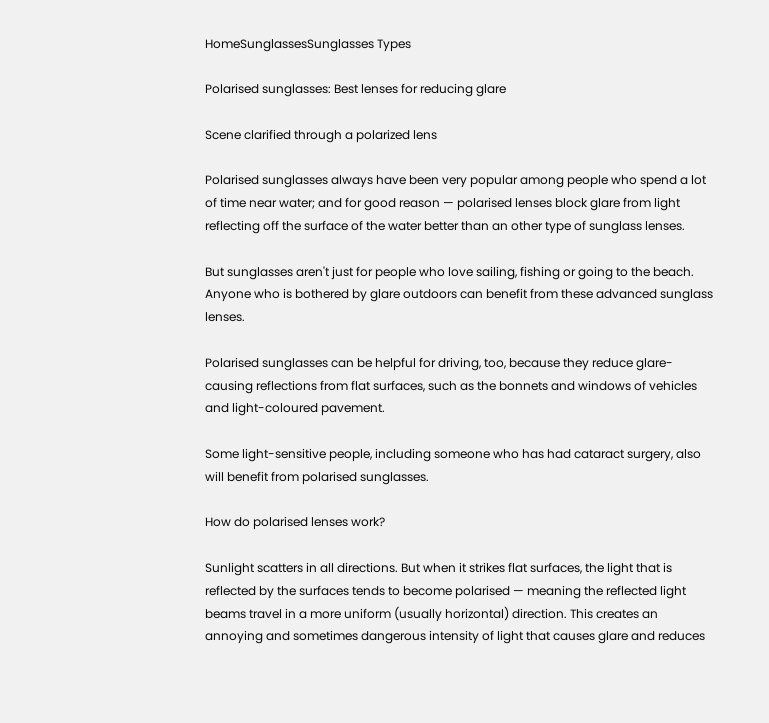HomeSunglassesSunglasses Types

Polarised sunglasses: Best lenses for reducing glare

Scene clarified through a polarized lens

Polarised sunglasses always have been very popular among people who spend a lot of time near water; and for good reason — polarised lenses block glare from light reflecting off the surface of the water better than an other type of sunglass lenses.

But sunglasses aren't just for people who love sailing, fishing or going to the beach. Anyone who is bothered by glare outdoors can benefit from these advanced sunglass lenses.

Polarised sunglasses can be helpful for driving, too, because they reduce glare-causing reflections from flat surfaces, such as the bonnets and windows of vehicles and light-coloured pavement.

Some light-sensitive people, including someone who has had cataract surgery, also will benefit from polarised sunglasses.

How do polarised lenses work?

Sunlight scatters in all directions. But when it strikes flat surfaces, the light that is reflected by the surfaces tends to become polarised — meaning the reflected light beams travel in a more uniform (usually horizontal) direction. This creates an annoying and sometimes dangerous intensity of light that causes glare and reduces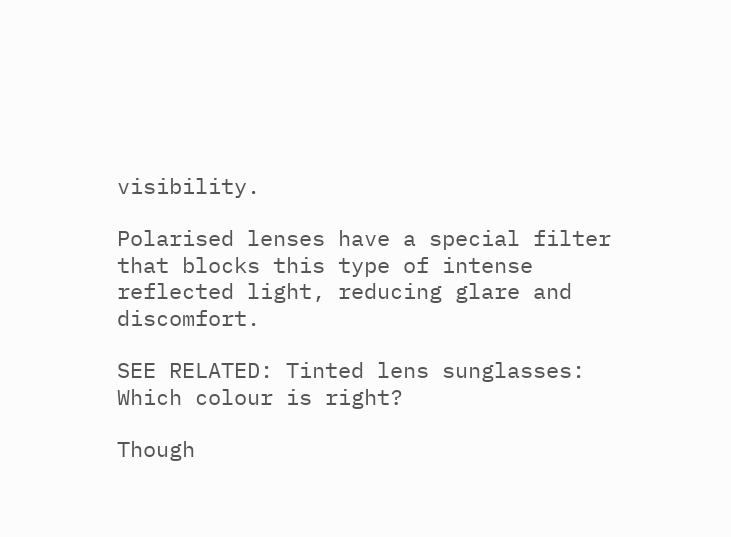visibility.

Polarised lenses have a special filter that blocks this type of intense reflected light, reducing glare and discomfort.

SEE RELATED: Tinted lens sunglasses: Which colour is right?

Though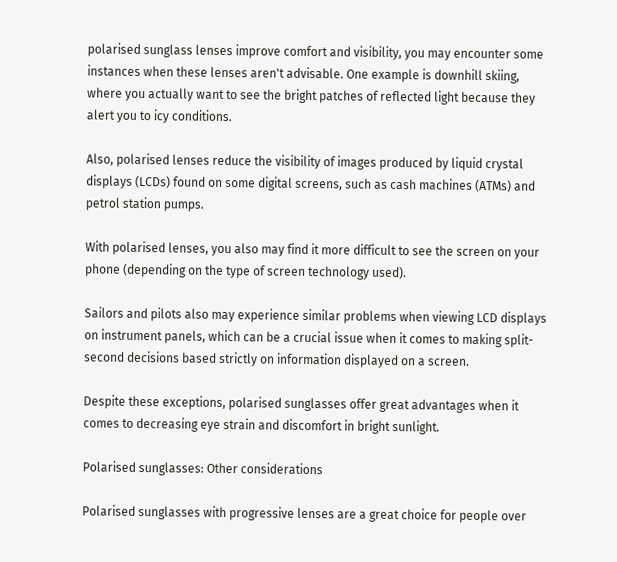polarised sunglass lenses improve comfort and visibility, you may encounter some instances when these lenses aren't advisable. One example is downhill skiing, where you actually want to see the bright patches of reflected light because they alert you to icy conditions.

Also, polarised lenses reduce the visibility of images produced by liquid crystal displays (LCDs) found on some digital screens, such as cash machines (ATMs) and petrol station pumps.

With polarised lenses, you also may find it more difficult to see the screen on your phone (depending on the type of screen technology used).

Sailors and pilots also may experience similar problems when viewing LCD displays on instrument panels, which can be a crucial issue when it comes to making split-second decisions based strictly on information displayed on a screen.

Despite these exceptions, polarised sunglasses offer great advantages when it comes to decreasing eye strain and discomfort in bright sunlight.

Polarised sunglasses: Other considerations

Polarised sunglasses with progressive lenses are a great choice for people over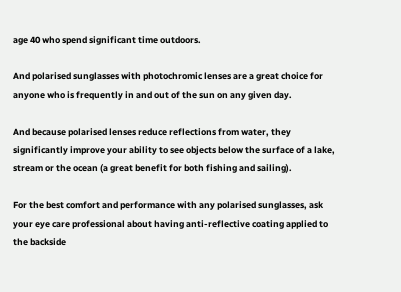age 40 who spend significant time outdoors.

And polarised sunglasses with photochromic lenses are a great choice for anyone who is frequently in and out of the sun on any given day.

And because polarised lenses reduce reflections from water, they significantly improve your ability to see objects below the surface of a lake, stream or the ocean (a great benefit for both fishing and sailing).

For the best comfort and performance with any polarised sunglasses, ask your eye care professional about having anti-reflective coating applied to the backside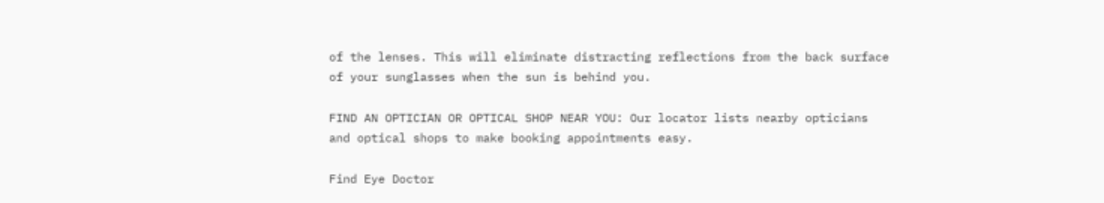of the lenses. This will eliminate distracting reflections from the back surface of your sunglasses when the sun is behind you.

FIND AN OPTICIAN OR OPTICAL SHOP NEAR YOU: Our locator lists nearby opticians and optical shops to make booking appointments easy.

Find Eye Doctor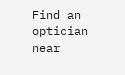Find an optician near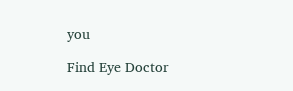you

Find Eye Doctor